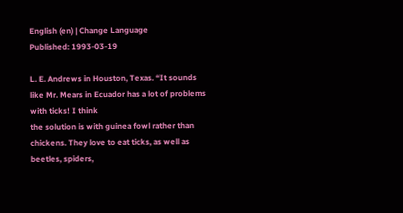English (en) | Change Language
Published: 1993-03-19

L. E. Andrews in Houston, Texas. “It sounds like Mr. Mears in Ecuador has a lot of problems with ticks! I think
the solution is with guinea fowl rather than chickens. They love to eat ticks, as well as beetles, spiders,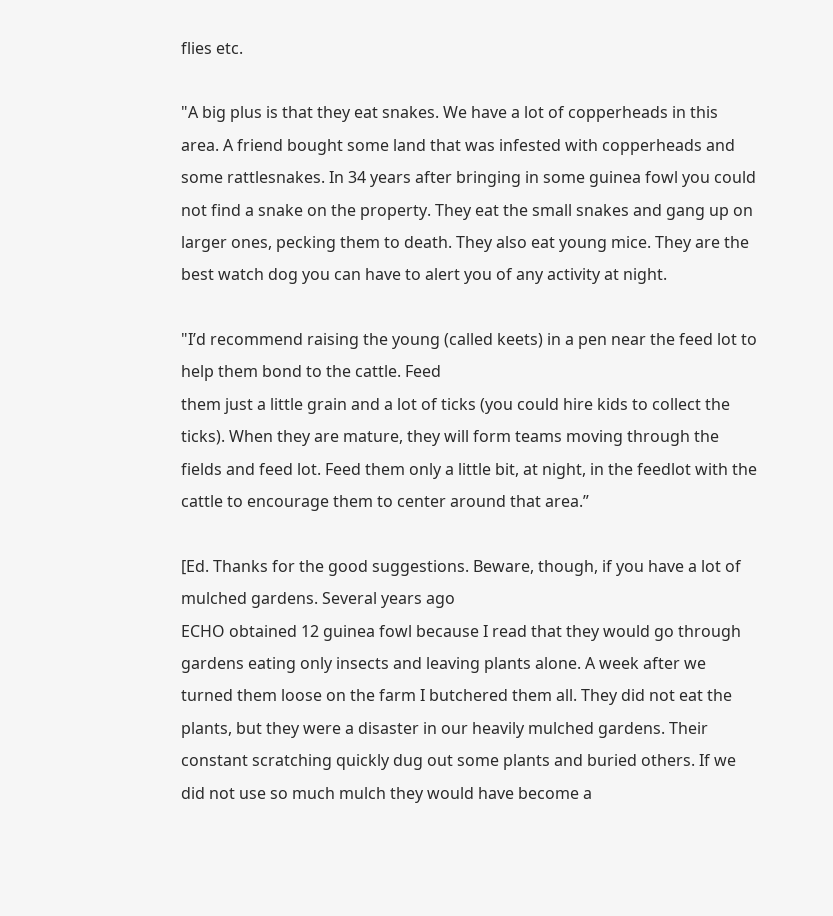flies etc.

"A big plus is that they eat snakes. We have a lot of copperheads in this area. A friend bought some land that was infested with copperheads and some rattlesnakes. In 34 years after bringing in some guinea fowl you could not find a snake on the property. They eat the small snakes and gang up on larger ones, pecking them to death. They also eat young mice. They are the best watch dog you can have to alert you of any activity at night.

"I’d recommend raising the young (called keets) in a pen near the feed lot to help them bond to the cattle. Feed
them just a little grain and a lot of ticks (you could hire kids to collect the ticks). When they are mature, they will form teams moving through the fields and feed lot. Feed them only a little bit, at night, in the feedlot with the cattle to encourage them to center around that area.”

[Ed. Thanks for the good suggestions. Beware, though, if you have a lot of mulched gardens. Several years ago
ECHO obtained 12 guinea fowl because I read that they would go through gardens eating only insects and leaving plants alone. A week after we turned them loose on the farm I butchered them all. They did not eat the plants, but they were a disaster in our heavily mulched gardens. Their constant scratching quickly dug out some plants and buried others. If we did not use so much mulch they would have become a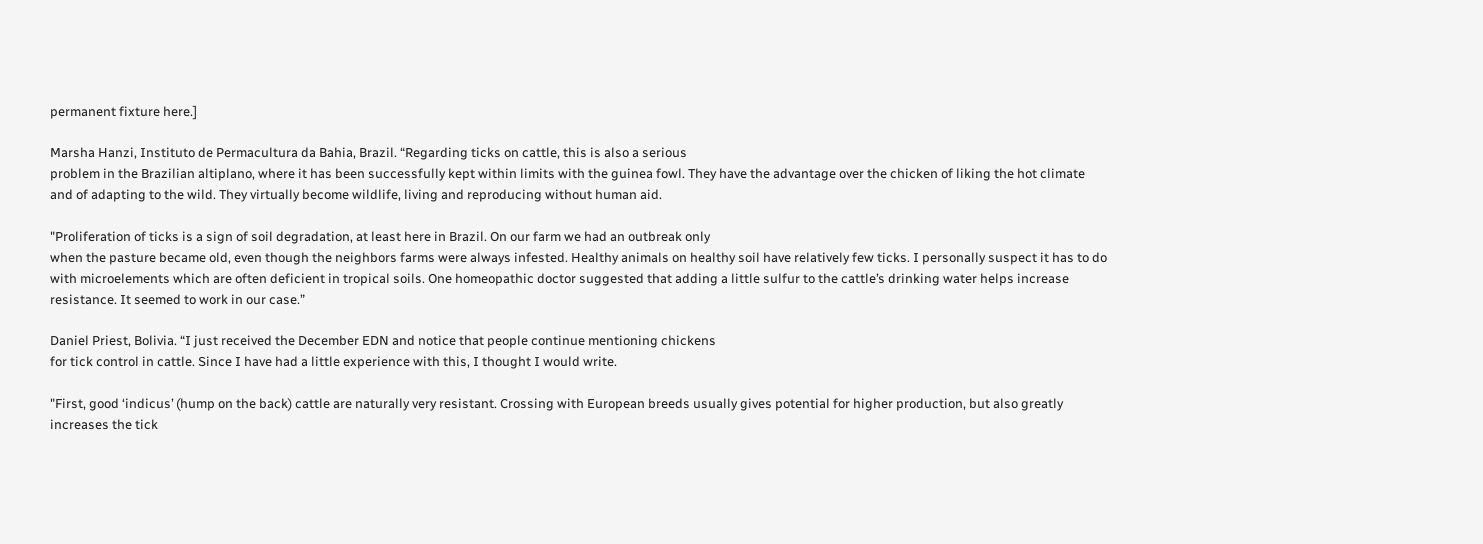permanent fixture here.]

Marsha Hanzi, Instituto de Permacultura da Bahia, Brazil. “Regarding ticks on cattle, this is also a serious
problem in the Brazilian altiplano, where it has been successfully kept within limits with the guinea fowl. They have the advantage over the chicken of liking the hot climate and of adapting to the wild. They virtually become wildlife, living and reproducing without human aid.

"Proliferation of ticks is a sign of soil degradation, at least here in Brazil. On our farm we had an outbreak only
when the pasture became old, even though the neighbors farms were always infested. Healthy animals on healthy soil have relatively few ticks. I personally suspect it has to do with microelements which are often deficient in tropical soils. One homeopathic doctor suggested that adding a little sulfur to the cattle’s drinking water helps increase resistance. It seemed to work in our case.”

Daniel Priest, Bolivia. “I just received the December EDN and notice that people continue mentioning chickens
for tick control in cattle. Since I have had a little experience with this, I thought I would write.

"First, good ‘indicus’ (hump on the back) cattle are naturally very resistant. Crossing with European breeds usually gives potential for higher production, but also greatly increases the tick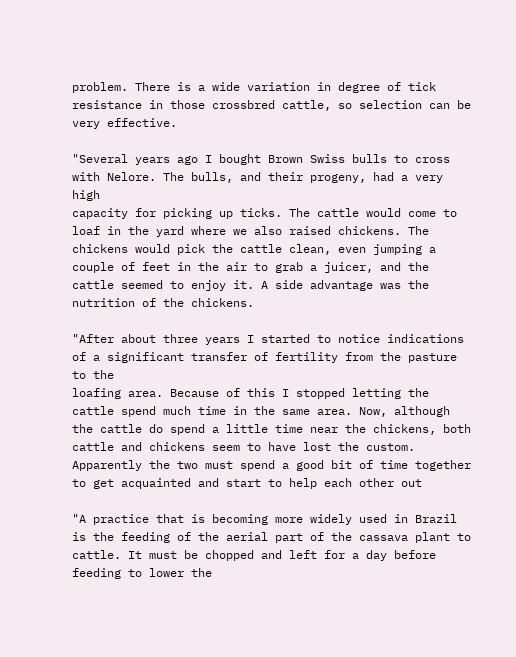problem. There is a wide variation in degree of tick resistance in those crossbred cattle, so selection can be very effective.

"Several years ago I bought Brown Swiss bulls to cross with Nelore. The bulls, and their progeny, had a very high
capacity for picking up ticks. The cattle would come to loaf in the yard where we also raised chickens. The chickens would pick the cattle clean, even jumping a couple of feet in the air to grab a juicer, and the cattle seemed to enjoy it. A side advantage was the nutrition of the chickens.

"After about three years I started to notice indications of a significant transfer of fertility from the pasture to the
loafing area. Because of this I stopped letting the cattle spend much time in the same area. Now, although the cattle do spend a little time near the chickens, both cattle and chickens seem to have lost the custom. Apparently the two must spend a good bit of time together to get acquainted and start to help each other out

"A practice that is becoming more widely used in Brazil is the feeding of the aerial part of the cassava plant to
cattle. It must be chopped and left for a day before feeding to lower the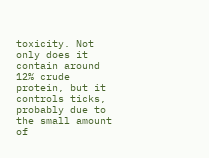toxicity. Not only does it contain around 12% crude protein, but it controls ticks, probably due to the small amount of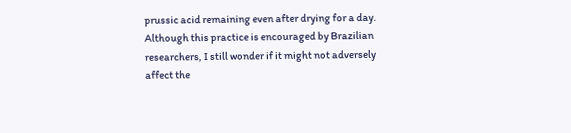prussic acid remaining even after drying for a day. Although this practice is encouraged by Brazilian researchers, I still wonder if it might not adversely affect the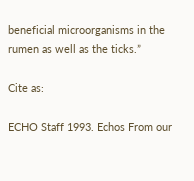beneficial microorganisms in the rumen as well as the ticks.”

Cite as:

ECHO Staff 1993. Echos From our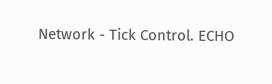Network - Tick Control. ECHO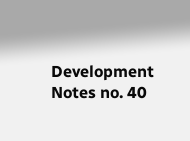Development Notes no. 40